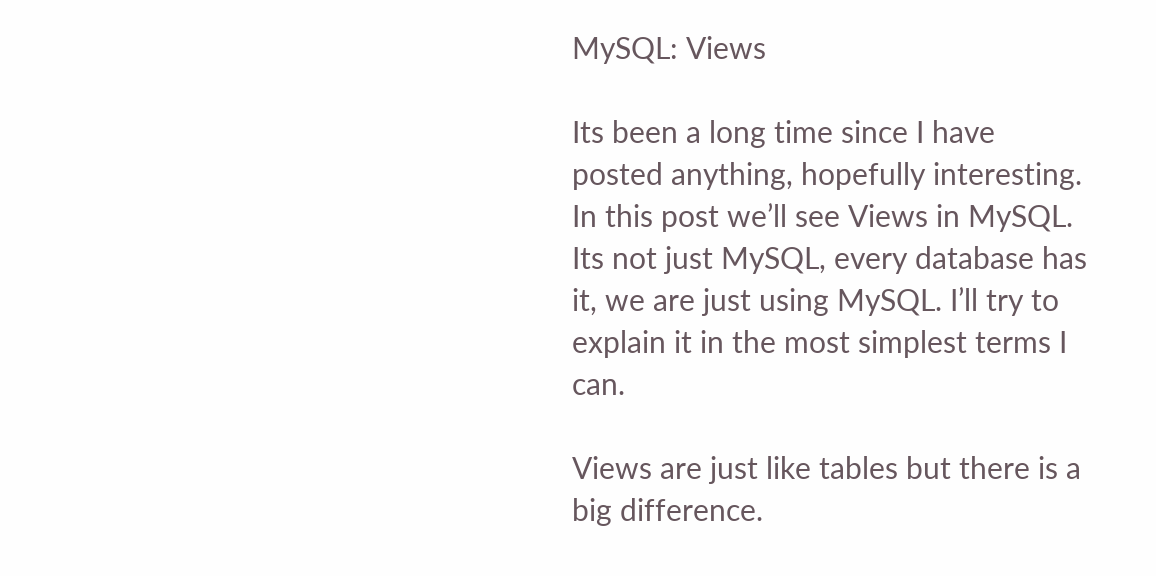MySQL: Views

Its been a long time since I have posted anything, hopefully interesting. In this post we’ll see Views in MySQL. Its not just MySQL, every database has it, we are just using MySQL. I’ll try to explain it in the most simplest terms I can.

Views are just like tables but there is a big difference.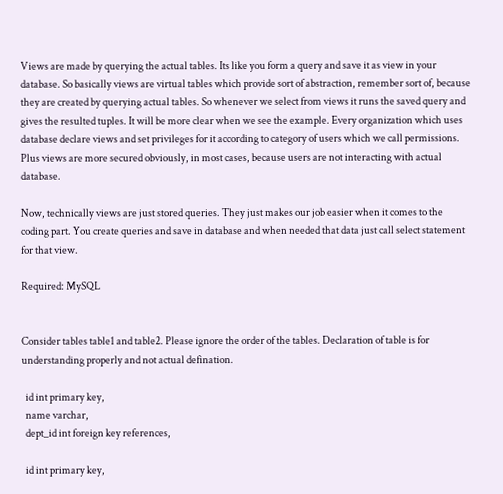Views are made by querying the actual tables. Its like you form a query and save it as view in your database. So basically views are virtual tables which provide sort of abstraction, remember sort of, because they are created by querying actual tables. So whenever we select from views it runs the saved query and gives the resulted tuples. It will be more clear when we see the example. Every organization which uses database declare views and set privileges for it according to category of users which we call permissions. Plus views are more secured obviously, in most cases, because users are not interacting with actual database.

Now, technically views are just stored queries. They just makes our job easier when it comes to the coding part. You create queries and save in database and when needed that data just call select statement for that view.

Required: MySQL


Consider tables table1 and table2. Please ignore the order of the tables. Declaration of table is for understanding properly and not actual defination.

  id int primary key,
  name varchar,
  dept_id int foreign key references,

  id int primary key,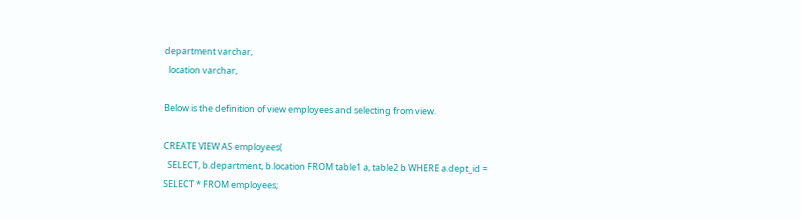department varchar,
  location varchar,

Below is the definition of view employees and selecting from view.

CREATE VIEW AS employees(
  SELECT, b.department, b.location FROM table1 a, table2 b WHERE a.dept_id =
SELECT * FROM employees;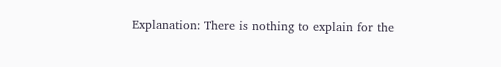Explanation: There is nothing to explain for the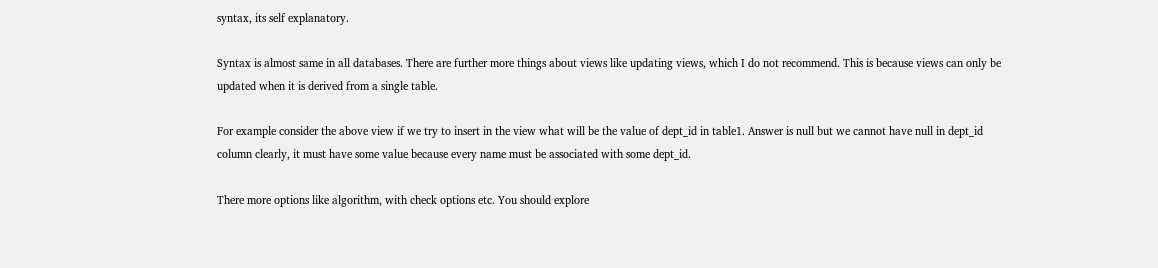syntax, its self explanatory.

Syntax is almost same in all databases. There are further more things about views like updating views, which I do not recommend. This is because views can only be updated when it is derived from a single table.

For example consider the above view if we try to insert in the view what will be the value of dept_id in table1. Answer is null but we cannot have null in dept_id column clearly, it must have some value because every name must be associated with some dept_id.

There more options like algorithm, with check options etc. You should explore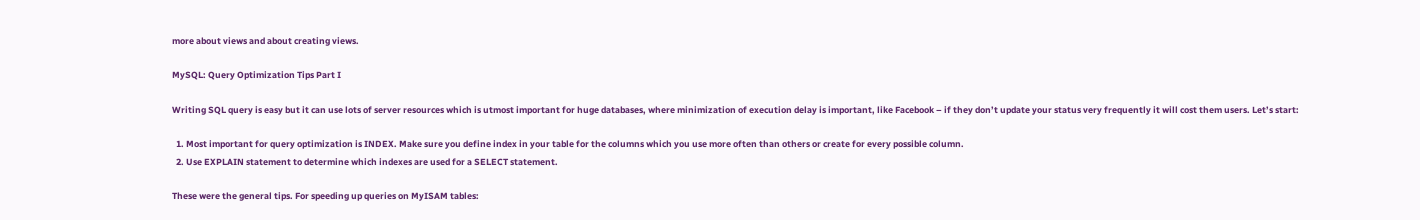more about views and about creating views.

MySQL: Query Optimization Tips Part I

Writing SQL query is easy but it can use lots of server resources which is utmost important for huge databases, where minimization of execution delay is important, like Facebook – if they don’t update your status very frequently it will cost them users. Let’s start:

  1. Most important for query optimization is INDEX. Make sure you define index in your table for the columns which you use more often than others or create for every possible column.
  2. Use EXPLAIN statement to determine which indexes are used for a SELECT statement.

These were the general tips. For speeding up queries on MyISAM tables: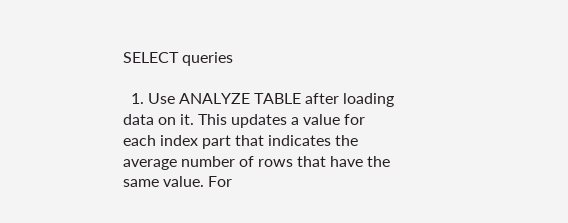SELECT queries

  1. Use ANALYZE TABLE after loading data on it. This updates a value for each index part that indicates the average number of rows that have the  same value. For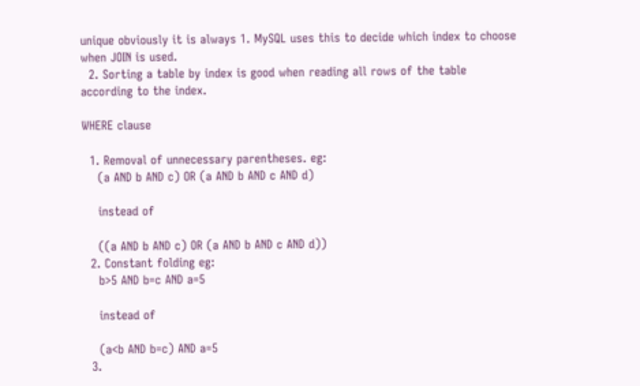unique obviously it is always 1. MySQL uses this to decide which index to choose when JOIN is used.
  2. Sorting a table by index is good when reading all rows of the table according to the index.

WHERE clause

  1. Removal of unnecessary parentheses. eg:
    (a AND b AND c) OR (a AND b AND c AND d)

    instead of

    ((a AND b AND c) OR (a AND b AND c AND d))
  2. Constant folding eg:
    b>5 AND b=c AND a=5

    instead of

    (a<b AND b=c) AND a=5
  3.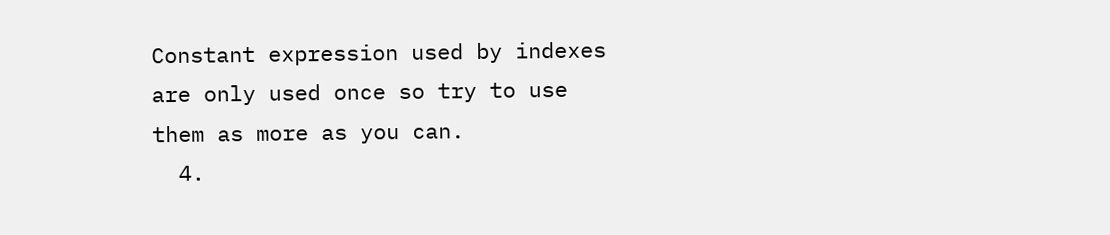Constant expression used by indexes are only used once so try to use them as more as you can.
  4.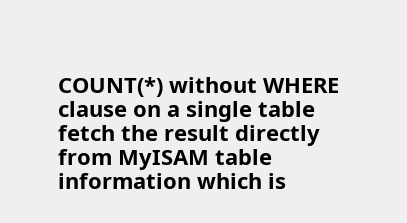COUNT(*) without WHERE clause on a single table fetch the result directly from MyISAM table information which is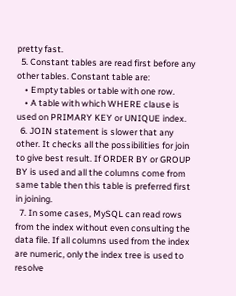pretty fast.
  5. Constant tables are read first before any other tables. Constant table are:
    • Empty tables or table with one row.
    • A table with which WHERE clause is used on PRIMARY KEY or UNIQUE index.
  6. JOIN statement is slower that any other. It checks all the possibilities for join to give best result. If ORDER BY or GROUP BY is used and all the columns come from same table then this table is preferred first in joining.
  7. In some cases, MySQL can read rows from the index without even consulting the data file. If all columns used from the index are numeric, only the index tree is used to resolve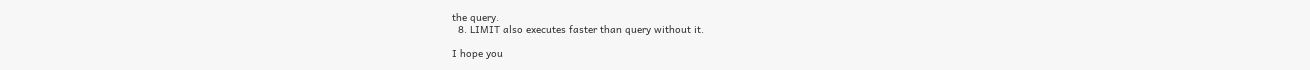the query.
  8. LIMIT also executes faster than query without it.

I hope you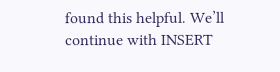found this helpful. We’ll continue with INSERT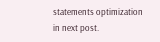statements optimization in next post.